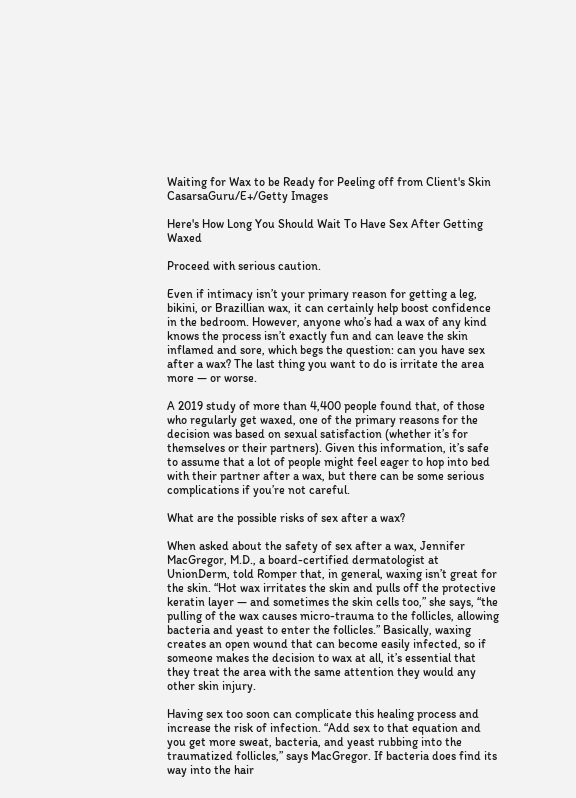Waiting for Wax to be Ready for Peeling off from Client's Skin
CasarsaGuru/E+/Getty Images

Here's How Long You Should Wait To Have Sex After Getting Waxed

Proceed with serious caution.

Even if intimacy isn’t your primary reason for getting a leg, bikini, or Brazillian wax, it can certainly help boost confidence in the bedroom. However, anyone who’s had a wax of any kind knows the process isn’t exactly fun and can leave the skin inflamed and sore, which begs the question: can you have sex after a wax? The last thing you want to do is irritate the area more — or worse.

A 2019 study of more than 4,400 people found that, of those who regularly get waxed, one of the primary reasons for the decision was based on sexual satisfaction (whether it’s for themselves or their partners). Given this information, it’s safe to assume that a lot of people might feel eager to hop into bed with their partner after a wax, but there can be some serious complications if you’re not careful.

What are the possible risks of sex after a wax?

When asked about the safety of sex after a wax, Jennifer MacGregor, M.D., a board-certified dermatologist at UnionDerm, told Romper that, in general, waxing isn’t great for the skin. “Hot wax irritates the skin and pulls off the protective keratin layer — and sometimes the skin cells too,” she says, “the pulling of the wax causes micro-trauma to the follicles, allowing bacteria and yeast to enter the follicles.” Basically, waxing creates an open wound that can become easily infected, so if someone makes the decision to wax at all, it’s essential that they treat the area with the same attention they would any other skin injury.

Having sex too soon can complicate this healing process and increase the risk of infection. “Add sex to that equation and you get more sweat, bacteria, and yeast rubbing into the traumatized follicles,” says MacGregor. If bacteria does find its way into the hair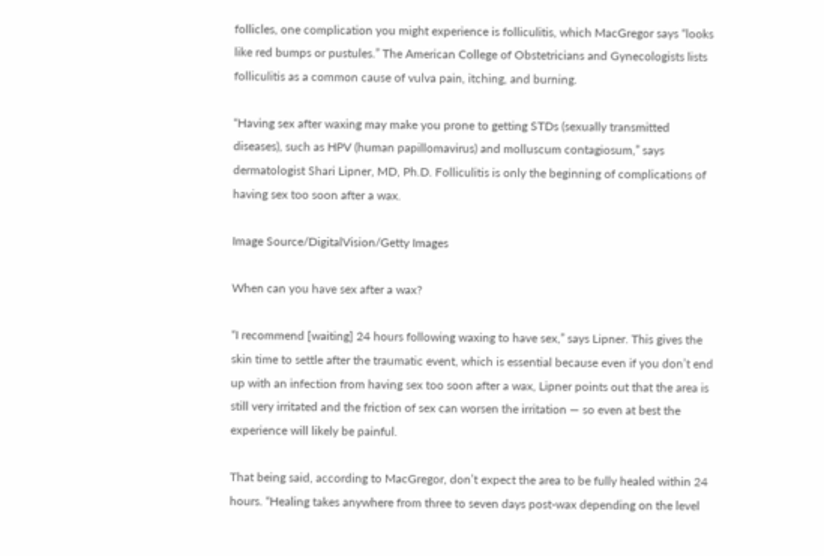follicles, one complication you might experience is folliculitis, which MacGregor says “looks like red bumps or pustules.” The American College of Obstetricians and Gynecologists lists folliculitis as a common cause of vulva pain, itching, and burning.

“Having sex after waxing may make you prone to getting STDs (sexually transmitted diseases), such as HPV (human papillomavirus) and molluscum contagiosum,” says dermatologist Shari Lipner, MD, Ph.D. Folliculitis is only the beginning of complications of having sex too soon after a wax.

Image Source/DigitalVision/Getty Images

When can you have sex after a wax?

“I recommend [waiting] 24 hours following waxing to have sex,” says Lipner. This gives the skin time to settle after the traumatic event, which is essential because even if you don’t end up with an infection from having sex too soon after a wax, Lipner points out that the area is still very irritated and the friction of sex can worsen the irritation — so even at best the experience will likely be painful.

That being said, according to MacGregor, don’t expect the area to be fully healed within 24 hours. “Healing takes anywhere from three to seven days post-wax depending on the level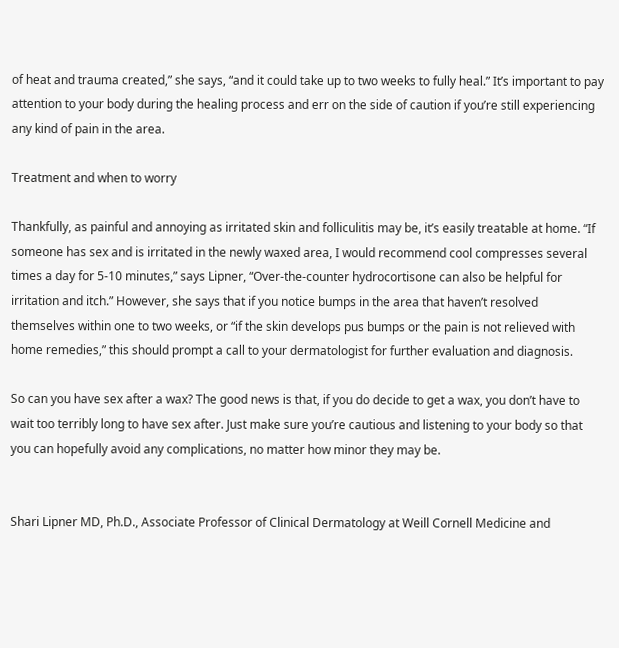of heat and trauma created,” she says, “and it could take up to two weeks to fully heal.” It’s important to pay attention to your body during the healing process and err on the side of caution if you’re still experiencing any kind of pain in the area.

Treatment and when to worry

Thankfully, as painful and annoying as irritated skin and folliculitis may be, it’s easily treatable at home. “If someone has sex and is irritated in the newly waxed area, I would recommend cool compresses several times a day for 5-10 minutes,” says Lipner, “Over-the-counter hydrocortisone can also be helpful for irritation and itch.” However, she says that if you notice bumps in the area that haven’t resolved themselves within one to two weeks, or “if the skin develops pus bumps or the pain is not relieved with home remedies,” this should prompt a call to your dermatologist for further evaluation and diagnosis.

So can you have sex after a wax? The good news is that, if you do decide to get a wax, you don’t have to wait too terribly long to have sex after. Just make sure you’re cautious and listening to your body so that you can hopefully avoid any complications, no matter how minor they may be.


Shari Lipner MD, Ph.D., Associate Professor of Clinical Dermatology at Weill Cornell Medicine and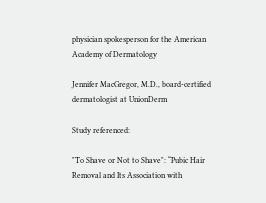physician spokesperson for the American Academy of Dermatology

Jennifer MacGregor, M.D., board-certified dermatologist at UnionDerm

Study referenced:

"To Shave or Not to Shave": “Pubic Hair Removal and Its Association with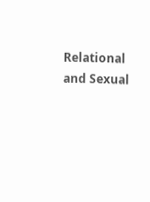Relational and Sexual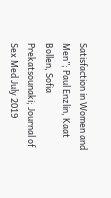Satisfaction in Women and Men”; Paul Enzlin, Kaat Bollen, Sofia Prekatsounaki; Journal of Sex Med July 2019